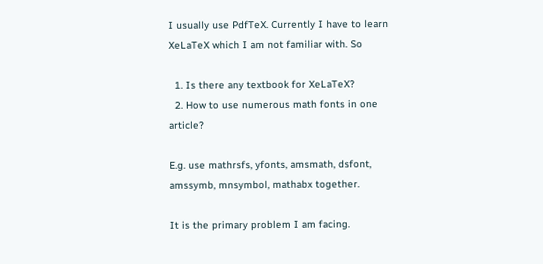I usually use PdfTeX. Currently I have to learn XeLaTeX which I am not familiar with. So

  1. Is there any textbook for XeLaTeX?
  2. How to use numerous math fonts in one article?

E.g. use mathrsfs, yfonts, amsmath, dsfont, amssymb, mnsymbol, mathabx together.

It is the primary problem I am facing.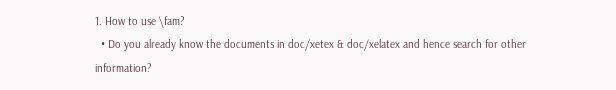1. How to use \fam?
  • Do you already know the documents in doc/xetex & doc/xelatex and hence search for other information?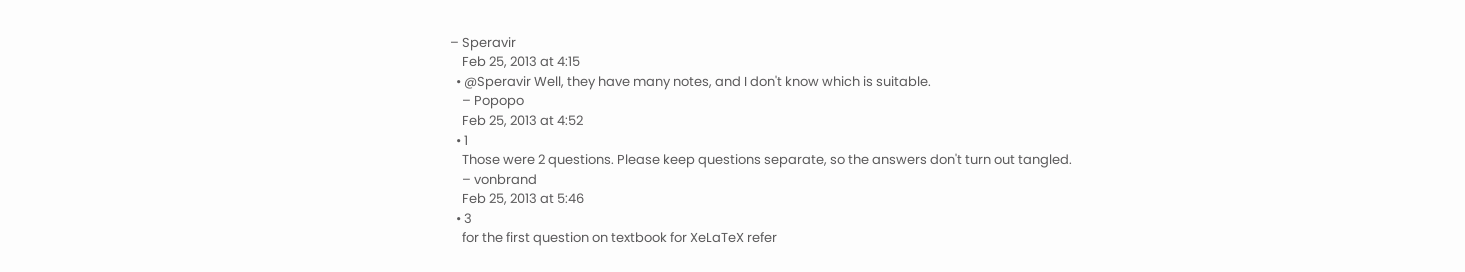– Speravir
    Feb 25, 2013 at 4:15
  • @Speravir Well, they have many notes, and I don't know which is suitable.
    – Popopo
    Feb 25, 2013 at 4:52
  • 1
    Those were 2 questions. Please keep questions separate, so the answers don't turn out tangled.
    – vonbrand
    Feb 25, 2013 at 5:46
  • 3
    for the first question on textbook for XeLaTeX refer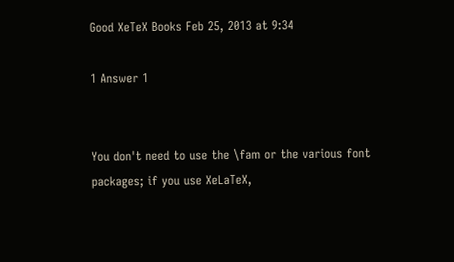Good XeTeX Books Feb 25, 2013 at 9:34

1 Answer 1


You don't need to use the \fam or the various font packages; if you use XeLaTeX,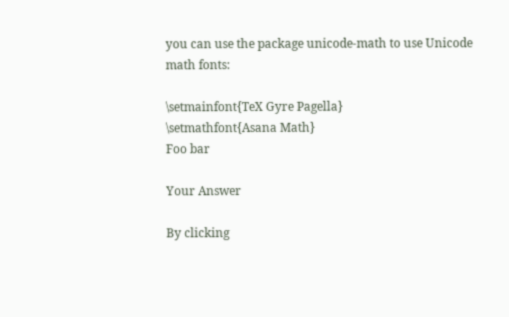you can use the package unicode-math to use Unicode math fonts:

\setmainfont{TeX Gyre Pagella}
\setmathfont{Asana Math}
Foo bar

Your Answer

By clicking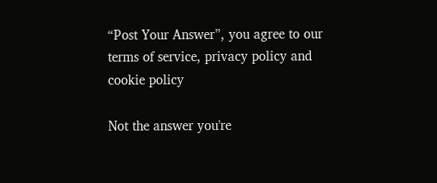“Post Your Answer”, you agree to our terms of service, privacy policy and cookie policy

Not the answer you're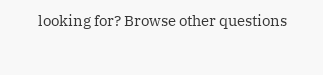looking for? Browse other questions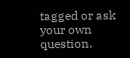tagged or ask your own question.